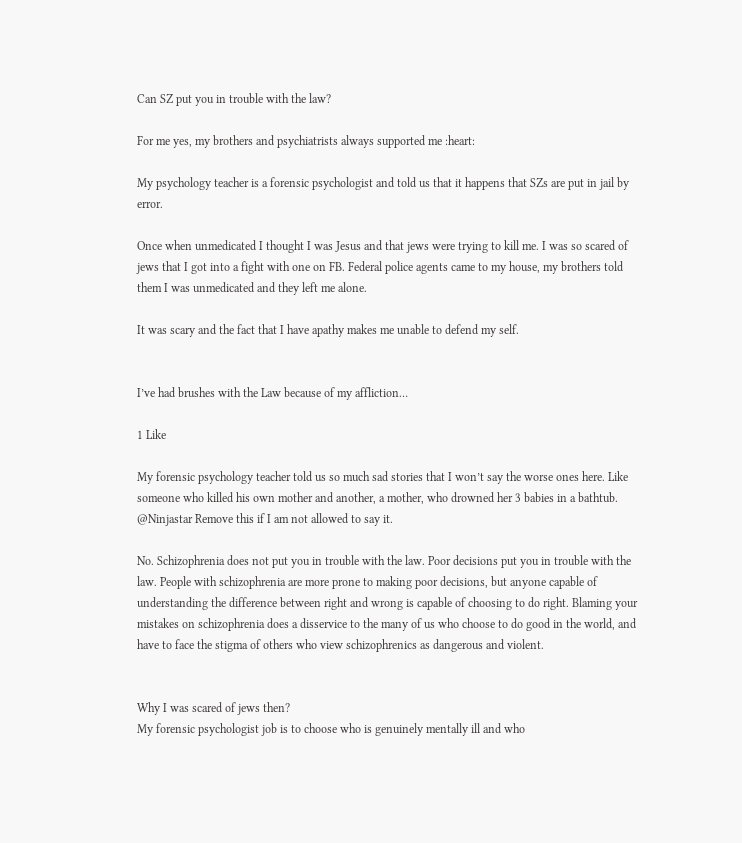Can SZ put you in trouble with the law?

For me yes, my brothers and psychiatrists always supported me :heart:

My psychology teacher is a forensic psychologist and told us that it happens that SZs are put in jail by error.

Once when unmedicated I thought I was Jesus and that jews were trying to kill me. I was so scared of jews that I got into a fight with one on FB. Federal police agents came to my house, my brothers told them I was unmedicated and they left me alone.

It was scary and the fact that I have apathy makes me unable to defend my self.


I’ve had brushes with the Law because of my affliction…

1 Like

My forensic psychology teacher told us so much sad stories that I won’t say the worse ones here. Like someone who killed his own mother and another, a mother, who drowned her 3 babies in a bathtub. @Ninjastar Remove this if I am not allowed to say it.

No. Schizophrenia does not put you in trouble with the law. Poor decisions put you in trouble with the law. People with schizophrenia are more prone to making poor decisions, but anyone capable of understanding the difference between right and wrong is capable of choosing to do right. Blaming your mistakes on schizophrenia does a disservice to the many of us who choose to do good in the world, and have to face the stigma of others who view schizophrenics as dangerous and violent.


Why I was scared of jews then?
My forensic psychologist job is to choose who is genuinely mentally ill and who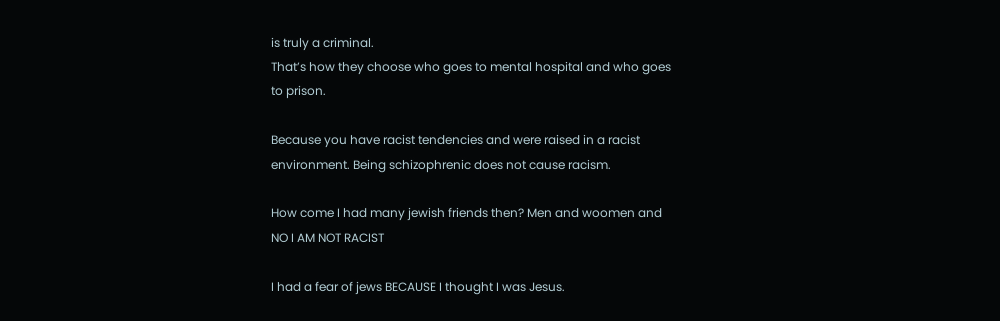is truly a criminal.
That’s how they choose who goes to mental hospital and who goes to prison.

Because you have racist tendencies and were raised in a racist environment. Being schizophrenic does not cause racism.

How come I had many jewish friends then? Men and woomen and NO I AM NOT RACIST

I had a fear of jews BECAUSE I thought I was Jesus.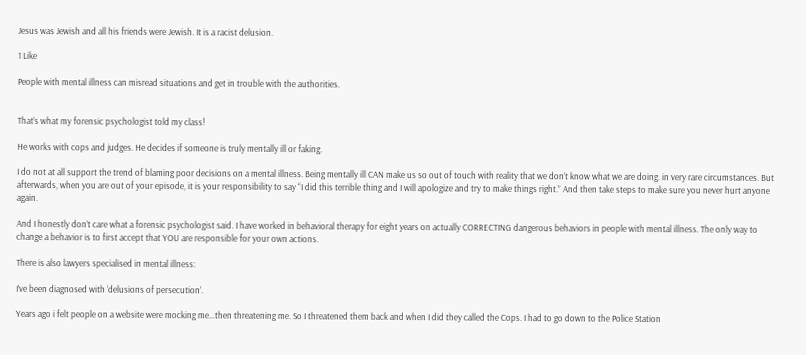Jesus was Jewish and all his friends were Jewish. It is a racist delusion.

1 Like

People with mental illness can misread situations and get in trouble with the authorities.


That’s what my forensic psychologist told my class!

He works with cops and judges. He decides if someone is truly mentally ill or faking.

I do not at all support the trend of blaming poor decisions on a mental illness. Being mentally ill CAN make us so out of touch with reality that we don’t know what we are doing. in very rare circumstances. But afterwards, when you are out of your episode, it is your responsibility to say “I did this terrible thing and I will apologize and try to make things right.” And then take steps to make sure you never hurt anyone again.

And I honestly don’t care what a forensic psychologist said. I have worked in behavioral therapy for eight years on actually CORRECTING dangerous behaviors in people with mental illness. The only way to change a behavior is to first accept that YOU are responsible for your own actions.

There is also lawyers specialised in mental illness:

I’ve been diagnosed with ‘delusions of persecution’.

Years ago i felt people on a website were mocking me…then threatening me. So I threatened them back and when I did they called the Cops. I had to go down to the Police Station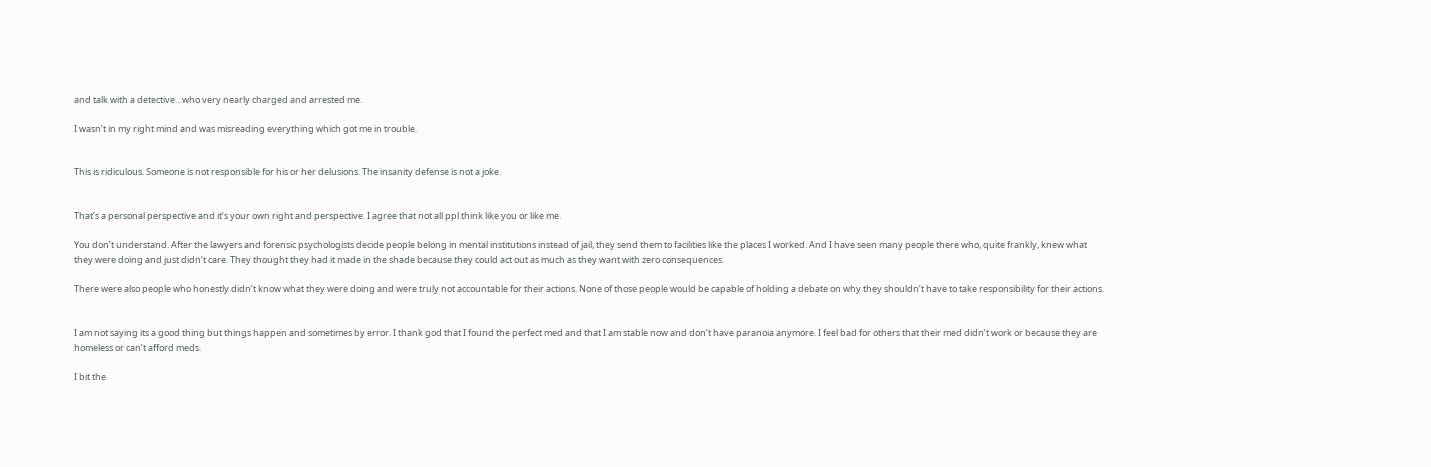and talk with a detective…who very nearly charged and arrested me.

I wasn’t in my right mind and was misreading everything which got me in trouble.


This is ridiculous. Someone is not responsible for his or her delusions. The insanity defense is not a joke.


That’s a personal perspective and it’s your own right and perspective. I agree that not all ppl think like you or like me.

You don’t understand. After the lawyers and forensic psychologists decide people belong in mental institutions instead of jail, they send them to facilities like the places I worked. And I have seen many people there who, quite frankly, knew what they were doing and just didn’t care. They thought they had it made in the shade because they could act out as much as they want with zero consequences.

There were also people who honestly didn’t know what they were doing and were truly not accountable for their actions. None of those people would be capable of holding a debate on why they shouldn’t have to take responsibility for their actions.


I am not saying its a good thing but things happen and sometimes by error. I thank god that I found the perfect med and that I am stable now and don’t have paranoia anymore. I feel bad for others that their med didn’t work or because they are homeless or can’t afford meds.

I bit the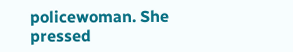policewoman. She pressed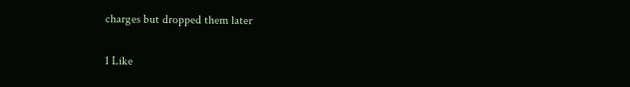charges but dropped them later

1 Like